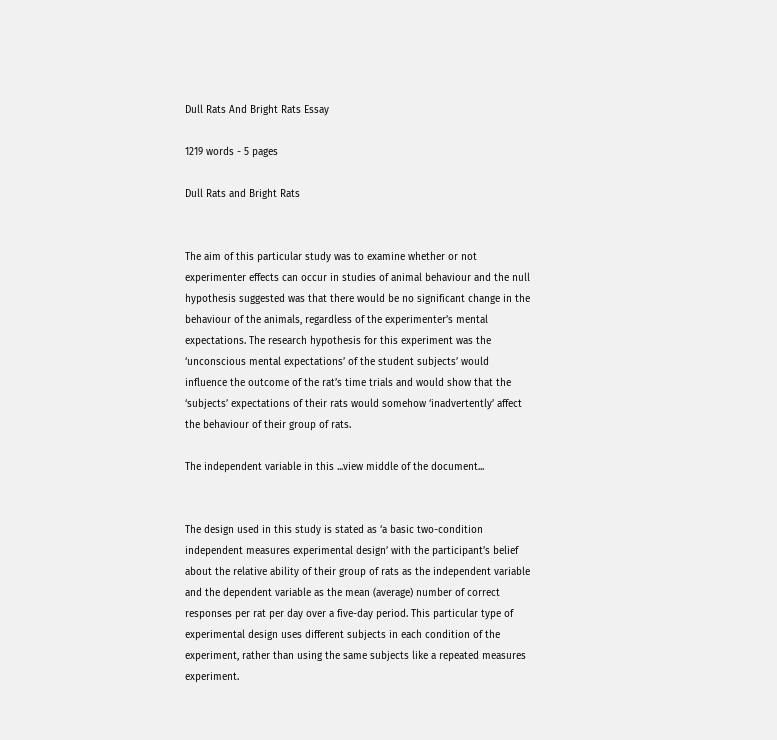Dull Rats And Bright Rats Essay

1219 words - 5 pages

Dull Rats and Bright Rats


The aim of this particular study was to examine whether or not experimenter effects can occur in studies of animal behaviour and the null hypothesis suggested was that there would be no significant change in the behaviour of the animals, regardless of the experimenter’s mental expectations. The research hypothesis for this experiment was the ‘unconscious mental expectations’ of the student subjects’ would influence the outcome of the rat’s time trials and would show that the ‘subjects’ expectations of their rats would somehow ‘inadvertently’ affect the behaviour of their group of rats.

The independent variable in this ...view middle of the document...


The design used in this study is stated as ‘a basic two-condition independent measures experimental design’ with the participant’s belief about the relative ability of their group of rats as the independent variable and the dependent variable as the mean (average) number of correct responses per rat per day over a five-day period. This particular type of experimental design uses different subjects in each condition of the experiment, rather than using the same subjects like a repeated measures experiment.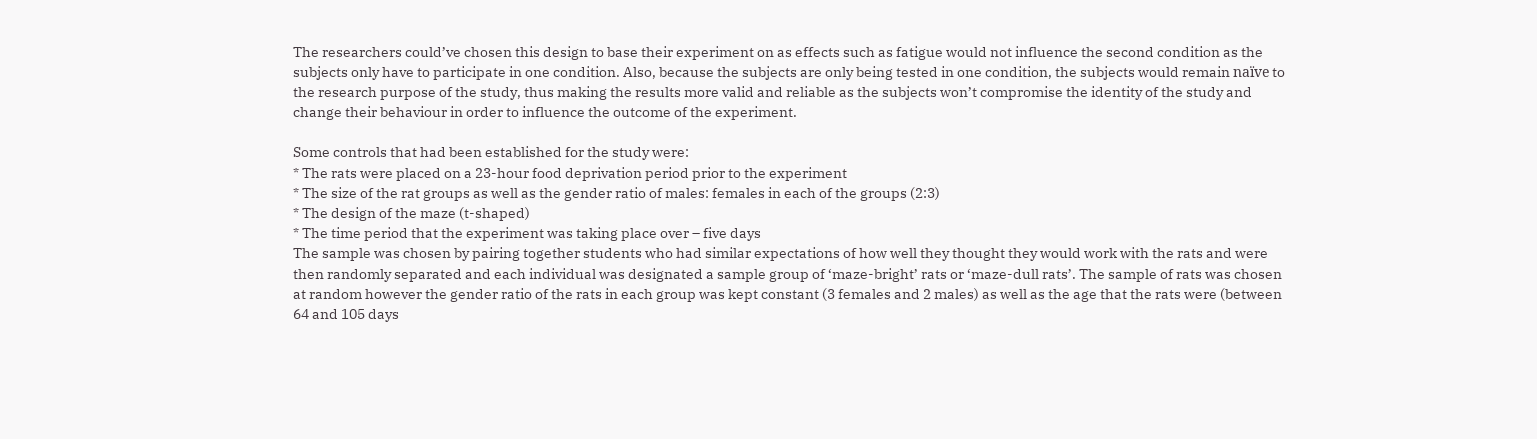The researchers could’ve chosen this design to base their experiment on as effects such as fatigue would not influence the second condition as the subjects only have to participate in one condition. Also, because the subjects are only being tested in one condition, the subjects would remain naïve to the research purpose of the study, thus making the results more valid and reliable as the subjects won’t compromise the identity of the study and change their behaviour in order to influence the outcome of the experiment.

Some controls that had been established for the study were:
* The rats were placed on a 23-hour food deprivation period prior to the experiment
* The size of the rat groups as well as the gender ratio of males: females in each of the groups (2:3)
* The design of the maze (t-shaped)
* The time period that the experiment was taking place over – five days
The sample was chosen by pairing together students who had similar expectations of how well they thought they would work with the rats and were then randomly separated and each individual was designated a sample group of ‘maze-bright’ rats or ‘maze-dull rats’. The sample of rats was chosen at random however the gender ratio of the rats in each group was kept constant (3 females and 2 males) as well as the age that the rats were (between 64 and 105 days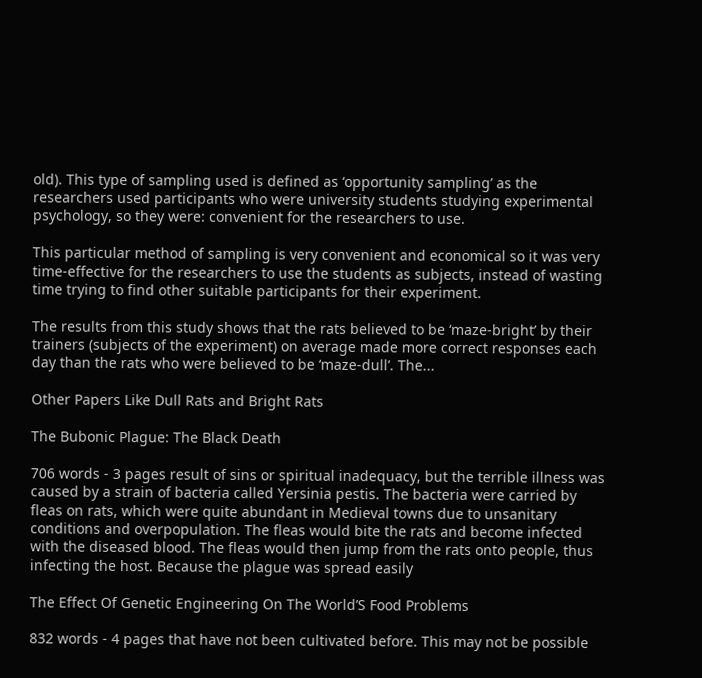old). This type of sampling used is defined as ‘opportunity sampling’ as the researchers used participants who were university students studying experimental psychology, so they were: convenient for the researchers to use.

This particular method of sampling is very convenient and economical so it was very time-effective for the researchers to use the students as subjects, instead of wasting time trying to find other suitable participants for their experiment.

The results from this study shows that the rats believed to be ‘maze-bright’ by their trainers (subjects of the experiment) on average made more correct responses each day than the rats who were believed to be ‘maze-dull’. The...

Other Papers Like Dull Rats and Bright Rats

The Bubonic Plague: The Black Death

706 words - 3 pages result of sins or spiritual inadequacy, but the terrible illness was caused by a strain of bacteria called Yersinia pestis. The bacteria were carried by fleas on rats, which were quite abundant in Medieval towns due to unsanitary conditions and overpopulation. The fleas would bite the rats and become infected with the diseased blood. The fleas would then jump from the rats onto people, thus infecting the host. Because the plague was spread easily

The Effect Of Genetic Engineering On The World’S Food Problems

832 words - 4 pages that have not been cultivated before. This may not be possible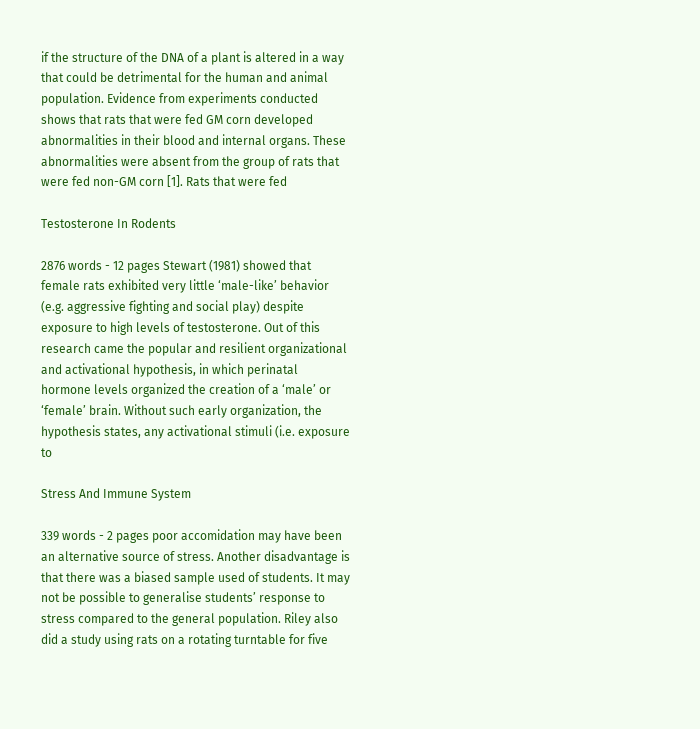if the structure of the DNA of a plant is altered in a way that could be detrimental for the human and animal population. Evidence from experiments conducted shows that rats that were fed GM corn developed abnormalities in their blood and internal organs. These abnormalities were absent from the group of rats that were fed non-GM corn [1]. Rats that were fed

Testosterone In Rodents

2876 words - 12 pages Stewart (1981) showed that female rats exhibited very little ‘male-like’ behavior (e.g. aggressive fighting and social play) despite exposure to high levels of testosterone. Out of this research came the popular and resilient organizational and activational hypothesis, in which perinatal hormone levels organized the creation of a ‘male’ or ‘female’ brain. Without such early organization, the hypothesis states, any activational stimuli (i.e. exposure to

Stress And Immune System

339 words - 2 pages poor accomidation may have been an alternative source of stress. Another disadvantage is that there was a biased sample used of students. It may not be possible to generalise students’ response to stress compared to the general population. Riley also did a study using rats on a rotating turntable for five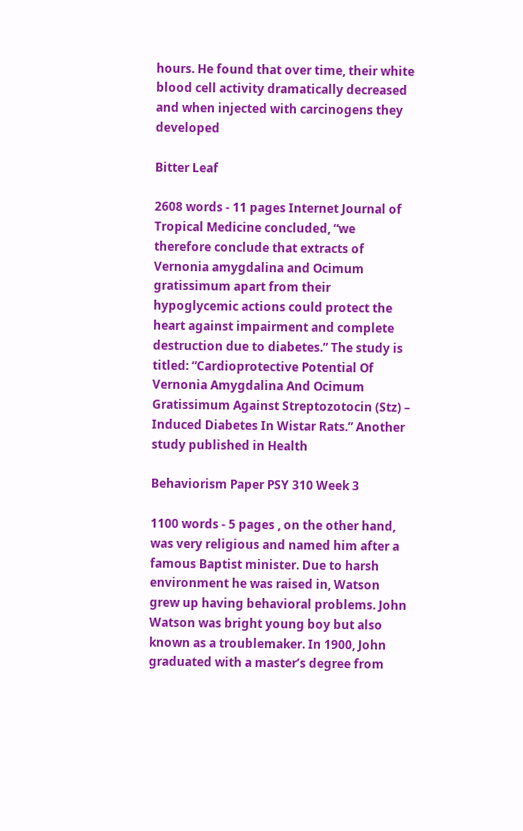hours. He found that over time, their white blood cell activity dramatically decreased and when injected with carcinogens they developed

Bitter Leaf

2608 words - 11 pages Internet Journal of Tropical Medicine concluded, “we therefore conclude that extracts of Vernonia amygdalina and Ocimum gratissimum apart from their hypoglycemic actions could protect the heart against impairment and complete destruction due to diabetes.” The study is titled: “Cardioprotective Potential Of Vernonia Amygdalina And Ocimum Gratissimum Against Streptozotocin (Stz) – Induced Diabetes In Wistar Rats.” Another study published in Health

Behaviorism Paper PSY 310 Week 3

1100 words - 5 pages , on the other hand, was very religious and named him after a famous Baptist minister. Due to harsh environment he was raised in, Watson grew up having behavioral problems. John Watson was bright young boy but also known as a troublemaker. In 1900, John graduated with a master’s degree from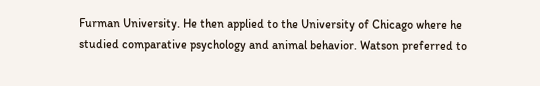Furman University. He then applied to the University of Chicago where he studied comparative psychology and animal behavior. Watson preferred to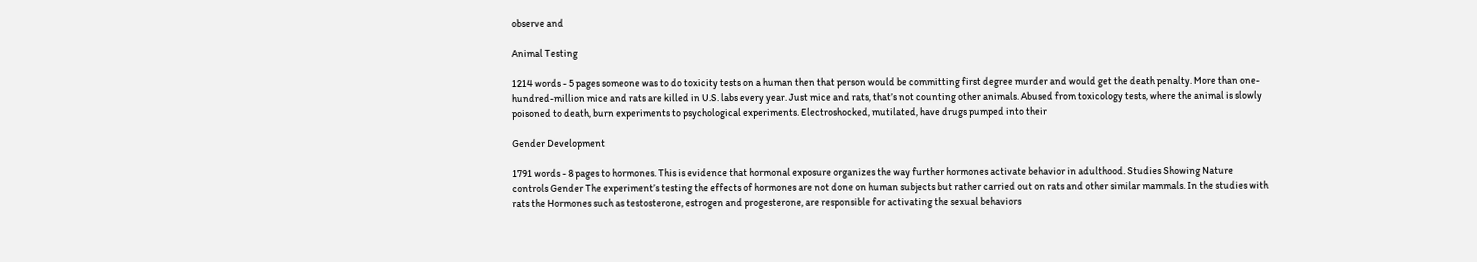observe and

Animal Testing

1214 words - 5 pages someone was to do toxicity tests on a human then that person would be committing first degree murder and would get the death penalty. More than one-hundred-million mice and rats are killed in U.S. labs every year. Just mice and rats, that’s not counting other animals. Abused from toxicology tests, where the animal is slowly poisoned to death, burn experiments to psychological experiments. Electroshocked, mutilated, have drugs pumped into their

Gender Development

1791 words - 8 pages to hormones. This is evidence that hormonal exposure organizes the way further hormones activate behavior in adulthood. Studies Showing Nature controls Gender The experiment’s testing the effects of hormones are not done on human subjects but rather carried out on rats and other similar mammals. In the studies with rats the Hormones such as testosterone, estrogen and progesterone, are responsible for activating the sexual behaviors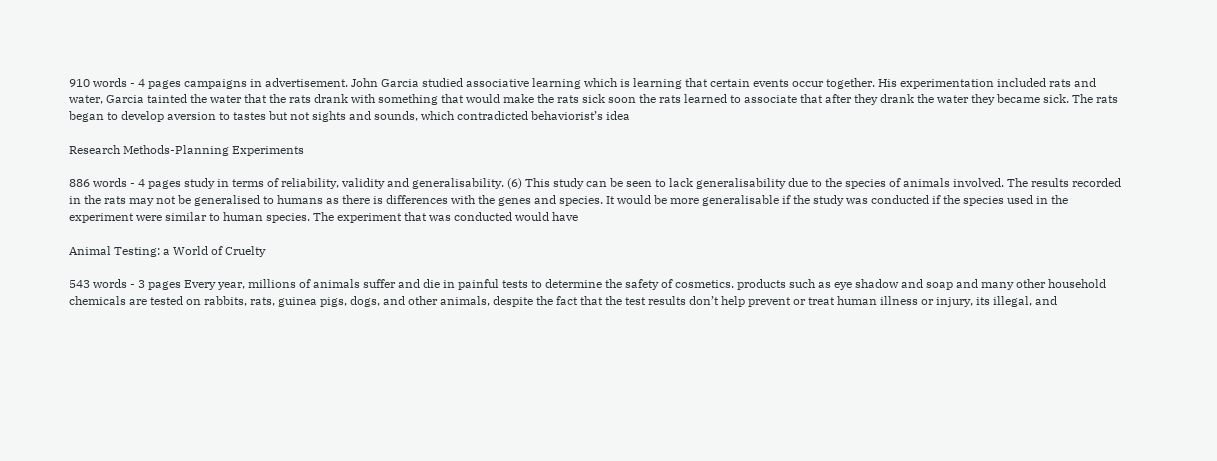910 words - 4 pages campaigns in advertisement. John Garcia studied associative learning which is learning that certain events occur together. His experimentation included rats and water, Garcia tainted the water that the rats drank with something that would make the rats sick soon the rats learned to associate that after they drank the water they became sick. The rats began to develop aversion to tastes but not sights and sounds, which contradicted behaviorist’s idea

Research Methods-Planning Experiments

886 words - 4 pages study in terms of reliability, validity and generalisability. (6) This study can be seen to lack generalisability due to the species of animals involved. The results recorded in the rats may not be generalised to humans as there is differences with the genes and species. It would be more generalisable if the study was conducted if the species used in the experiment were similar to human species. The experiment that was conducted would have

Animal Testing: a World of Cruelty

543 words - 3 pages Every year, millions of animals suffer and die in painful tests to determine the safety of cosmetics. products such as eye shadow and soap and many other household chemicals are tested on rabbits, rats, guinea pigs, dogs, and other animals, despite the fact that the test results don’t help prevent or treat human illness or injury, its illegal, and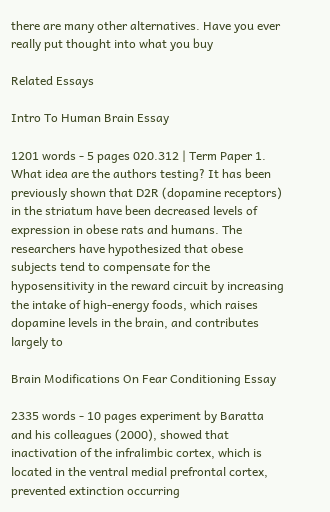there are many other alternatives. Have you ever really put thought into what you buy

Related Essays

Intro To Human Brain Essay

1201 words - 5 pages 020.312 | Term Paper 1. What idea are the authors testing? It has been previously shown that D2R (dopamine receptors) in the striatum have been decreased levels of expression in obese rats and humans. The researchers have hypothesized that obese subjects tend to compensate for the hyposensitivity in the reward circuit by increasing the intake of high-energy foods, which raises dopamine levels in the brain, and contributes largely to

Brain Modifications On Fear Conditioning Essay

2335 words - 10 pages experiment by Baratta and his colleagues (2000), showed that inactivation of the infralimbic cortex, which is located in the ventral medial prefrontal cortex, prevented extinction occurring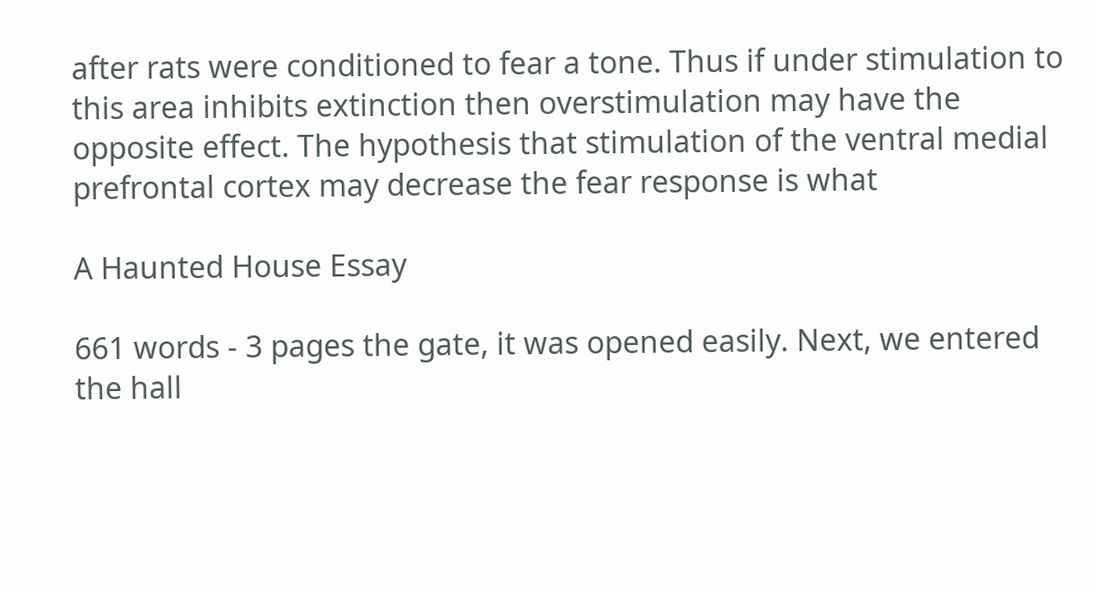after rats were conditioned to fear a tone. Thus if under stimulation to this area inhibits extinction then overstimulation may have the opposite effect. The hypothesis that stimulation of the ventral medial prefrontal cortex may decrease the fear response is what

A Haunted House Essay

661 words - 3 pages the gate, it was opened easily. Next, we entered the hall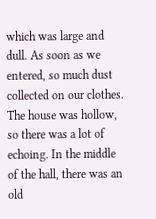which was large and dull. As soon as we entered, so much dust collected on our clothes. The house was hollow, so there was a lot of echoing. In the middle of the hall, there was an old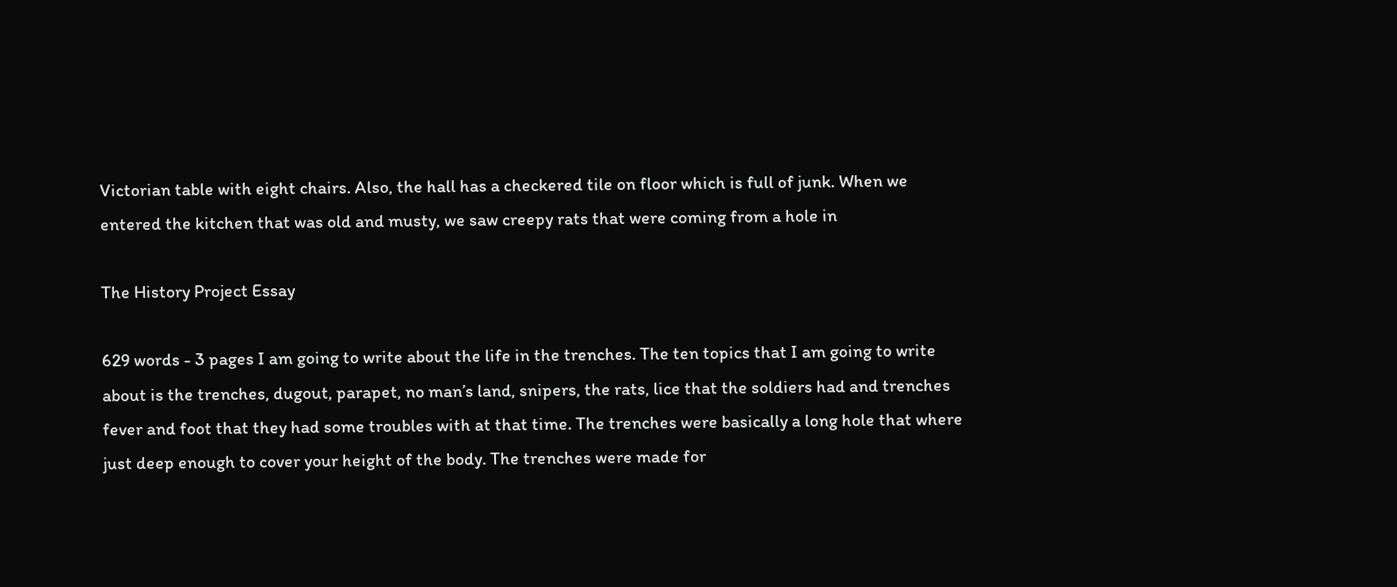Victorian table with eight chairs. Also, the hall has a checkered tile on floor which is full of junk. When we entered the kitchen that was old and musty, we saw creepy rats that were coming from a hole in

The History Project Essay

629 words - 3 pages I am going to write about the life in the trenches. The ten topics that I am going to write about is the trenches, dugout, parapet, no man’s land, snipers, the rats, lice that the soldiers had and trenches fever and foot that they had some troubles with at that time. The trenches were basically a long hole that where just deep enough to cover your height of the body. The trenches were made for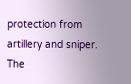protection from artillery and sniper. The